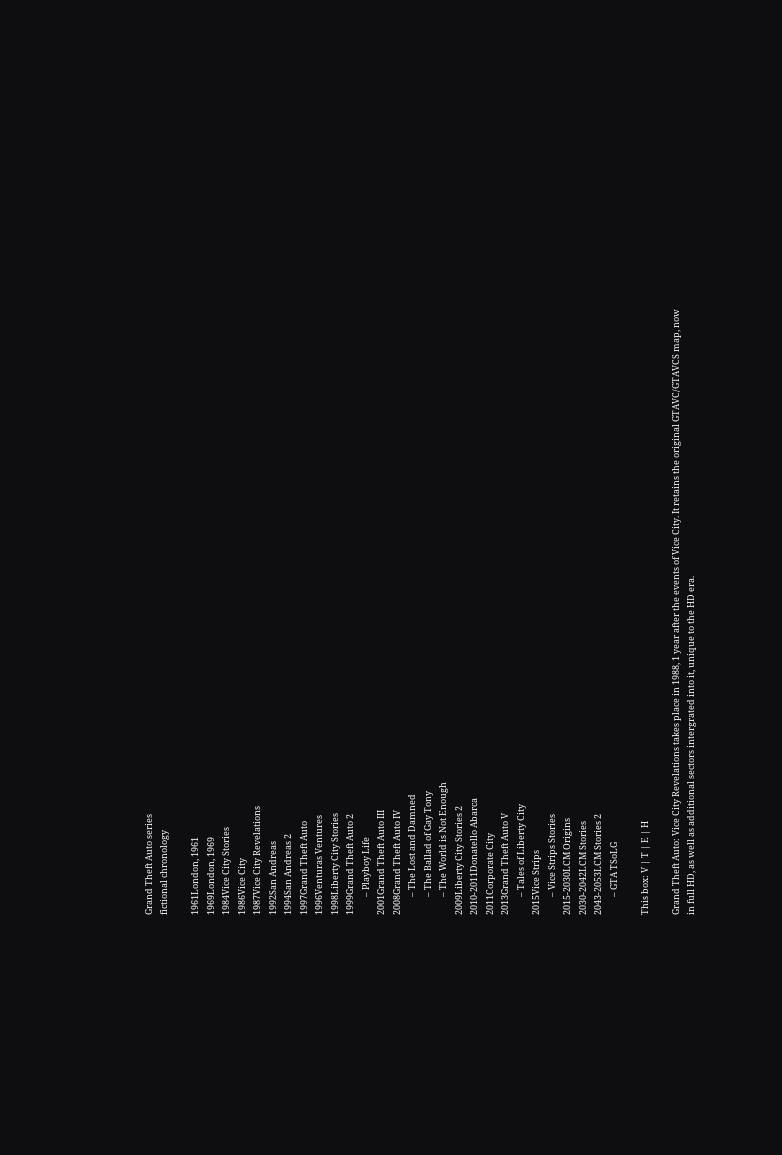Grand Theft Auto series
fictional chronology

1961London, 1961
1969London, 1969
1984Vice City Stories
1986Vice City
1987Vice City Revelations
1992San Andreas
1994San Andreas 2
1997Grand Theft Auto
1996Venturas Ventures
1998Liberty City Stories
1999Grand Theft Auto 2
         – Playboy Life
2001Grand Theft Auto III
2008Grand Theft Auto IV
         – The Lost and Damned
         – The Ballad of Gay Tony
         – The World is Not Enough
2009Liberty City Stories 2
2010-2011Donatello Abarca
2011Corporate City
2013Grand Theft Auto V
         – Tales of Liberty City
2015Vice Strips
         – Vice Strips Stories
2015-2030LCM Origins
2030-2042LCM Stories
2043-2053LCM Stories 2
         – GTA TSoLG

This box: V | T | E | H

Grand Theft Auto: Vice City Revelations takes place in 1988, 1 year after the events of Vice City. It retains the original GTAVC/GTAVCS map, now in full HD, as well as additional sectors intergrated into it, unique to the HD era.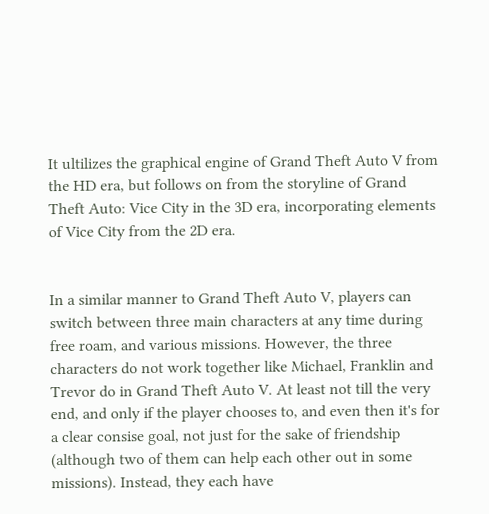It ultilizes the graphical engine of Grand Theft Auto V from the HD era, but follows on from the storyline of Grand Theft Auto: Vice City in the 3D era, incorporating elements of Vice City from the 2D era.


In a similar manner to Grand Theft Auto V, players can switch between three main characters at any time during free roam, and various missions. However, the three characters do not work together like Michael, Franklin and Trevor do in Grand Theft Auto V. At least not till the very end, and only if the player chooses to, and even then it's for a clear consise goal, not just for the sake of friendship (although two of them can help each other out in some missions). Instead, they each have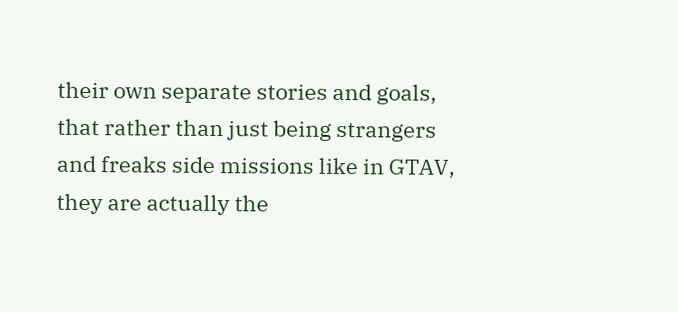their own separate stories and goals, that rather than just being strangers and freaks side missions like in GTAV, they are actually the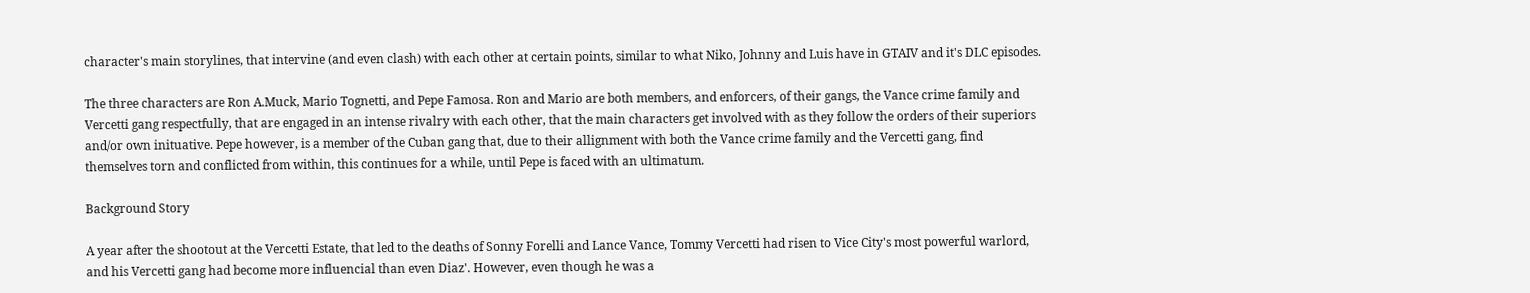character's main storylines, that intervine (and even clash) with each other at certain points, similar to what Niko, Johnny and Luis have in GTAIV and it's DLC episodes.

The three characters are Ron A.Muck, Mario Tognetti, and Pepe Famosa. Ron and Mario are both members, and enforcers, of their gangs, the Vance crime family and Vercetti gang respectfully, that are engaged in an intense rivalry with each other, that the main characters get involved with as they follow the orders of their superiors and/or own inituative. Pepe however, is a member of the Cuban gang that, due to their allignment with both the Vance crime family and the Vercetti gang, find themselves torn and conflicted from within, this continues for a while, until Pepe is faced with an ultimatum.

Background Story

A year after the shootout at the Vercetti Estate, that led to the deaths of Sonny Forelli and Lance Vance, Tommy Vercetti had risen to Vice City's most powerful warlord, and his Vercetti gang had become more influencial than even Diaz'. However, even though he was a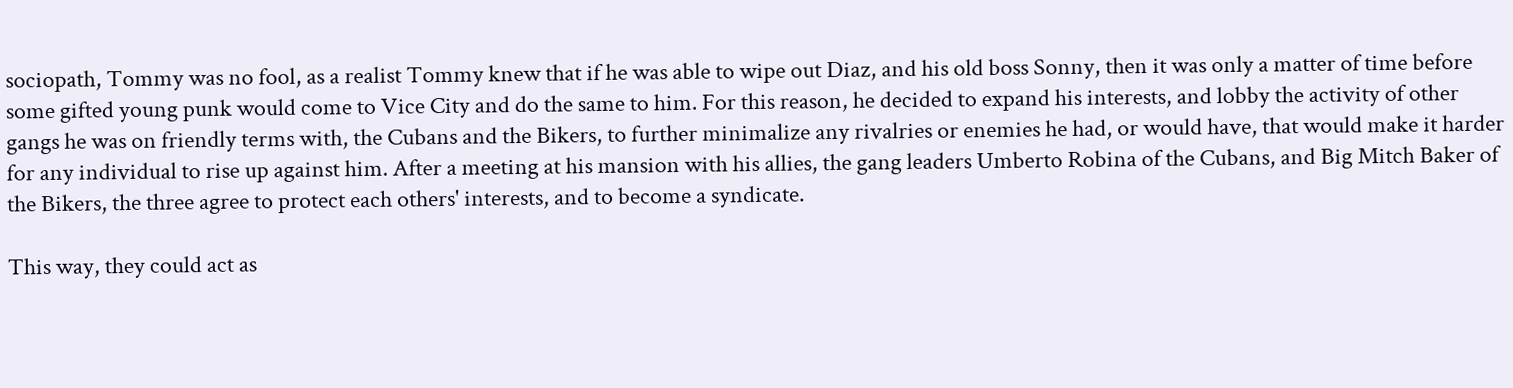sociopath, Tommy was no fool, as a realist Tommy knew that if he was able to wipe out Diaz, and his old boss Sonny, then it was only a matter of time before some gifted young punk would come to Vice City and do the same to him. For this reason, he decided to expand his interests, and lobby the activity of other gangs he was on friendly terms with, the Cubans and the Bikers, to further minimalize any rivalries or enemies he had, or would have, that would make it harder for any individual to rise up against him. After a meeting at his mansion with his allies, the gang leaders Umberto Robina of the Cubans, and Big Mitch Baker of the Bikers, the three agree to protect each others' interests, and to become a syndicate.

This way, they could act as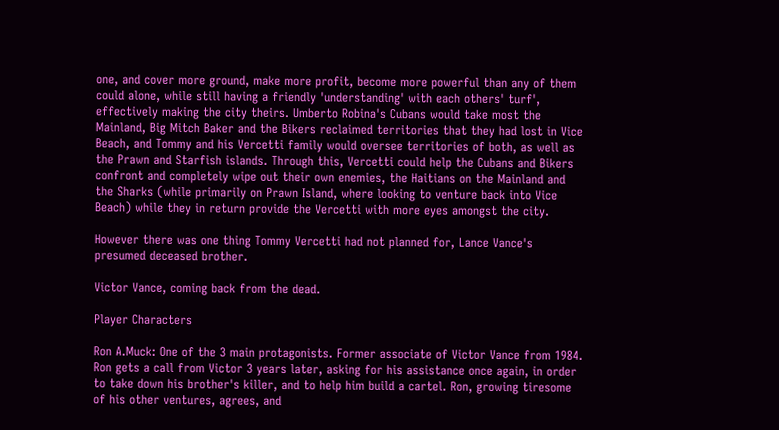one, and cover more ground, make more profit, become more powerful than any of them could alone, while still having a friendly 'understanding' with each others' turf', effectively making the city theirs. Umberto Robina's Cubans would take most the Mainland, Big Mitch Baker and the Bikers reclaimed territories that they had lost in Vice Beach, and Tommy and his Vercetti family would oversee territories of both, as well as the Prawn and Starfish islands. Through this, Vercetti could help the Cubans and Bikers confront and completely wipe out their own enemies, the Haitians on the Mainland and the Sharks (while primarily on Prawn Island, where looking to venture back into Vice Beach) while they in return provide the Vercetti with more eyes amongst the city.

However there was one thing Tommy Vercetti had not planned for, Lance Vance's presumed deceased brother.

Victor Vance, coming back from the dead.

Player Characters

Ron A.Muck: One of the 3 main protagonists. Former associate of Victor Vance from 1984. Ron gets a call from Victor 3 years later, asking for his assistance once again, in order to take down his brother's killer, and to help him build a cartel. Ron, growing tiresome of his other ventures, agrees, and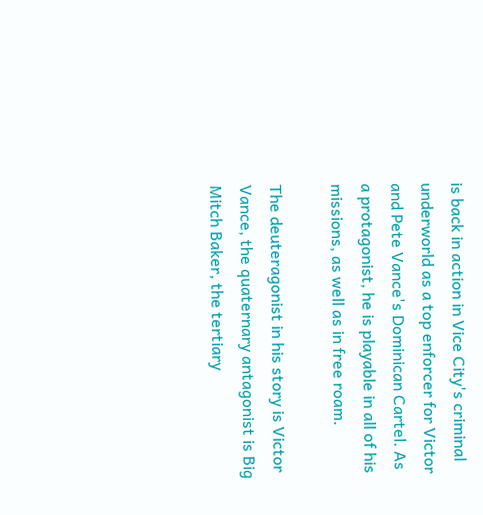is back in action in Vice City's criminal underworld as a top enforcer for Victor and Pete Vance's Dominican Cartel. As a protagonist, he is playable in all of his missions, as well as in free roam.

The deuteragonist in his story is Victor Vance, the quaternary antagonist is Big Mitch Baker, the tertiary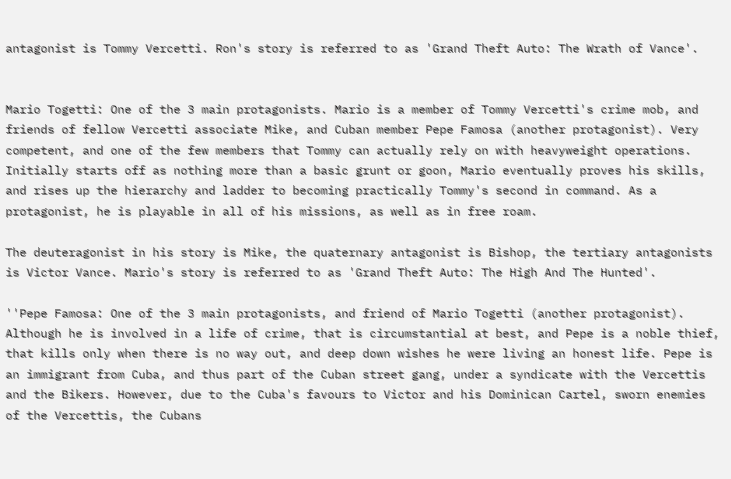antagonist is Tommy Vercetti. Ron's story is referred to as 'Grand Theft Auto: The Wrath of Vance'.


Mario Togetti: One of the 3 main protagonists. Mario is a member of Tommy Vercetti's crime mob, and friends of fellow Vercetti associate Mike, and Cuban member Pepe Famosa (another protagonist). Very competent, and one of the few members that Tommy can actually rely on with heavyweight operations. Initially starts off as nothing more than a basic grunt or goon, Mario eventually proves his skills, and rises up the hierarchy and ladder to becoming practically Tommy's second in command. As a protagonist, he is playable in all of his missions, as well as in free roam.

The deuteragonist in his story is Mike, the quaternary antagonist is Bishop, the tertiary antagonists is Victor Vance. Mario's story is referred to as 'Grand Theft Auto: The High And The Hunted'.

''Pepe Famosa: One of the 3 main protagonists, and friend of Mario Togetti (another protagonist). Although he is involved in a life of crime, that is circumstantial at best, and Pepe is a noble thief, that kills only when there is no way out, and deep down wishes he were living an honest life. Pepe is an immigrant from Cuba, and thus part of the Cuban street gang, under a syndicate with the Vercettis and the Bikers. However, due to the Cuba's favours to Victor and his Dominican Cartel, sworn enemies of the Vercettis, the Cubans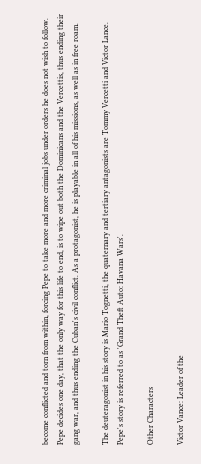become conflicted and torn from within, forcing Pepe to take more and more criminal jobs under orders he does not wish to follow. Pepe decides one day, that the only way for this life to end, is to wipe out both the Dominicans and the Vercettis, thus ending their gang war, and thus ending the Cuban's civil conflict. As a protagonist, he is playable in all of his missions, as well as in free roam.

The deuteragonist in his story is Mario Tognetti, the quaternary and tertiary antagonists are Tommy Vercetti and Victor Lance. Pepe's story is referred to as 'Grand Theft Auto: Havana Wars'.

Other Characters

Victor Vance: Leader of the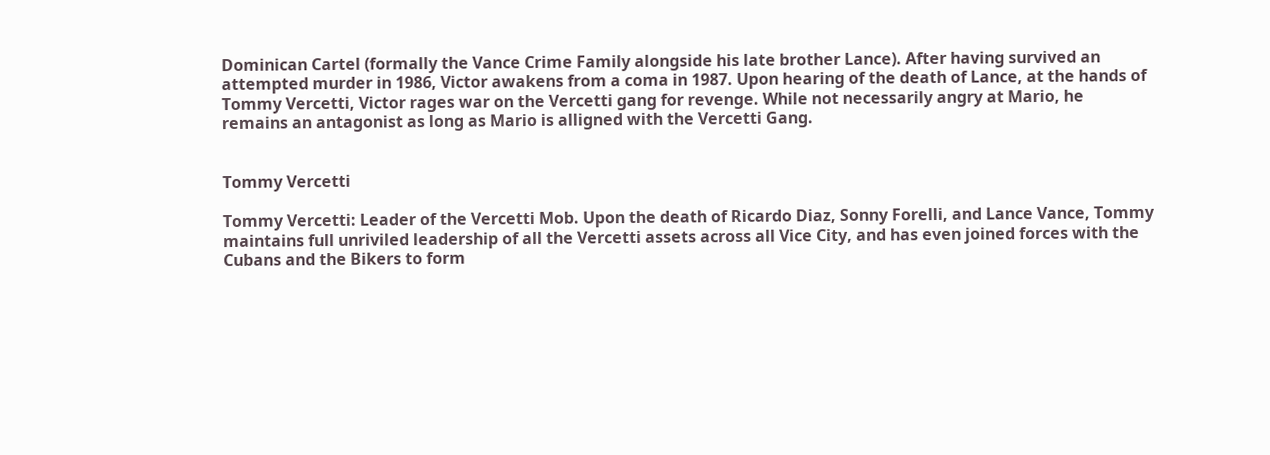Dominican Cartel (formally the Vance Crime Family alongside his late brother Lance). After having survived an attempted murder in 1986, Victor awakens from a coma in 1987. Upon hearing of the death of Lance, at the hands of Tommy Vercetti, Victor rages war on the Vercetti gang for revenge. While not necessarily angry at Mario, he remains an antagonist as long as Mario is alligned with the Vercetti Gang.


Tommy Vercetti

Tommy Vercetti: Leader of the Vercetti Mob. Upon the death of Ricardo Diaz, Sonny Forelli, and Lance Vance, Tommy maintains full unriviled leadership of all the Vercetti assets across all Vice City, and has even joined forces with the Cubans and the Bikers to form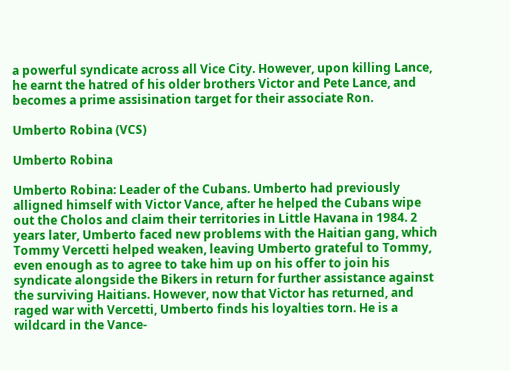a powerful syndicate across all Vice City. However, upon killing Lance, he earnt the hatred of his older brothers Victor and Pete Lance, and becomes a prime assisination target for their associate Ron.

Umberto Robina (VCS)

Umberto Robina

Umberto Robina: Leader of the Cubans. Umberto had previously alligned himself with Victor Vance, after he helped the Cubans wipe out the Cholos and claim their territories in Little Havana in 1984. 2 years later, Umberto faced new problems with the Haitian gang, which Tommy Vercetti helped weaken, leaving Umberto grateful to Tommy, even enough as to agree to take him up on his offer to join his syndicate alongside the Bikers in return for further assistance against the surviving Haitians. However, now that Victor has returned, and raged war with Vercetti, Umberto finds his loyalties torn. He is a wildcard in the Vance-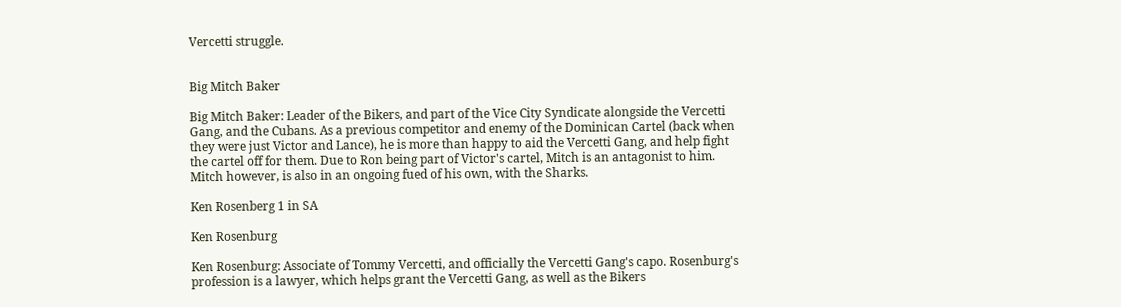Vercetti struggle.


Big Mitch Baker

Big Mitch Baker: Leader of the Bikers, and part of the Vice City Syndicate alongside the Vercetti Gang, and the Cubans. As a previous competitor and enemy of the Dominican Cartel (back when they were just Victor and Lance), he is more than happy to aid the Vercetti Gang, and help fight the cartel off for them. Due to Ron being part of Victor's cartel, Mitch is an antagonist to him. Mitch however, is also in an ongoing fued of his own, with the Sharks.

Ken Rosenberg 1 in SA

Ken Rosenburg

Ken Rosenburg: Associate of Tommy Vercetti, and officially the Vercetti Gang's capo. Rosenburg's profession is a lawyer, which helps grant the Vercetti Gang, as well as the Bikers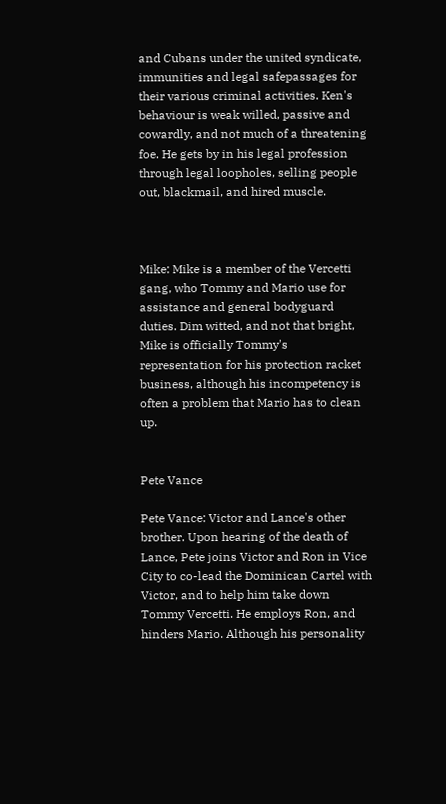and Cubans under the united syndicate, immunities and legal safepassages for their various criminal activities. Ken's behaviour is weak willed, passive and cowardly, and not much of a threatening foe. He gets by in his legal profession through legal loopholes, selling people out, blackmail, and hired muscle.



Mike: Mike is a member of the Vercetti gang, who Tommy and Mario use for assistance and general bodyguard duties. Dim witted, and not that bright, Mike is officially Tommy's representation for his protection racket business, although his incompetency is often a problem that Mario has to clean up.


Pete Vance

Pete Vance: Victor and Lance's other brother. Upon hearing of the death of Lance, Pete joins Victor and Ron in Vice City to co-lead the Dominican Cartel with Victor, and to help him take down Tommy Vercetti. He employs Ron, and hinders Mario. Although his personality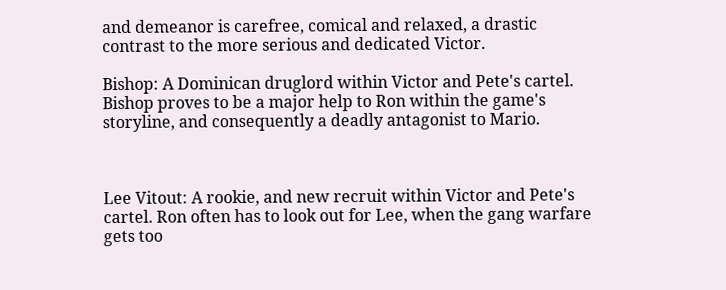and demeanor is carefree, comical and relaxed, a drastic contrast to the more serious and dedicated Victor.

Bishop: A Dominican druglord within Victor and Pete's cartel. Bishop proves to be a major help to Ron within the game's storyline, and consequently a deadly antagonist to Mario.



Lee Vitout: A rookie, and new recruit within Victor and Pete's cartel. Ron often has to look out for Lee, when the gang warfare gets too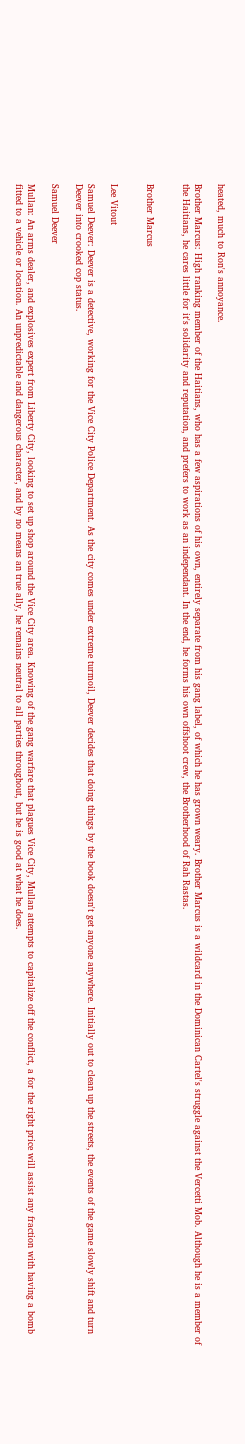heated, much to Ron's annoyance.

Brother Marcus: High ranking member of the Haitians, who has a few aspirations of his own, entirely separate from his gang label, of which he has grown weary. Brother Marcus is a wildcard in the Dominican Cartel's struggle against the Vercetti Mob. Although he is a member of the Haitians, he cares little for it's solidarity and reputation, and prefers to work as an independant. In the end, he forms his own offshoot crew, the Brotherhood of Rah Rastas.


Brother Marcus


Lee Vitout

Samuel Deever: Deever is a detective, working for the Vice City Police Department. As the city comes under extreme turmoil, Deever decides that doing things by the book doesn't get anyone anywhere. Initially out to clean up the streets, the events of the game slowly shift and turn Deever into crooked cop status.

Samuel Deever

Mullan: An arms dealer, and explosives expert from Liberty City, looking to set up shop around the Vice City area. Knowing of the gang warfare that plagues Vice City, Mullan attempts to capitalize off the conflict, a for the right price will assist any fraction with having a bomb fitted to a vehicle or location. An unpredictable and dangerous character, and by no means an true ally, he remains neutral to all parties throughout, but he is good at what he does.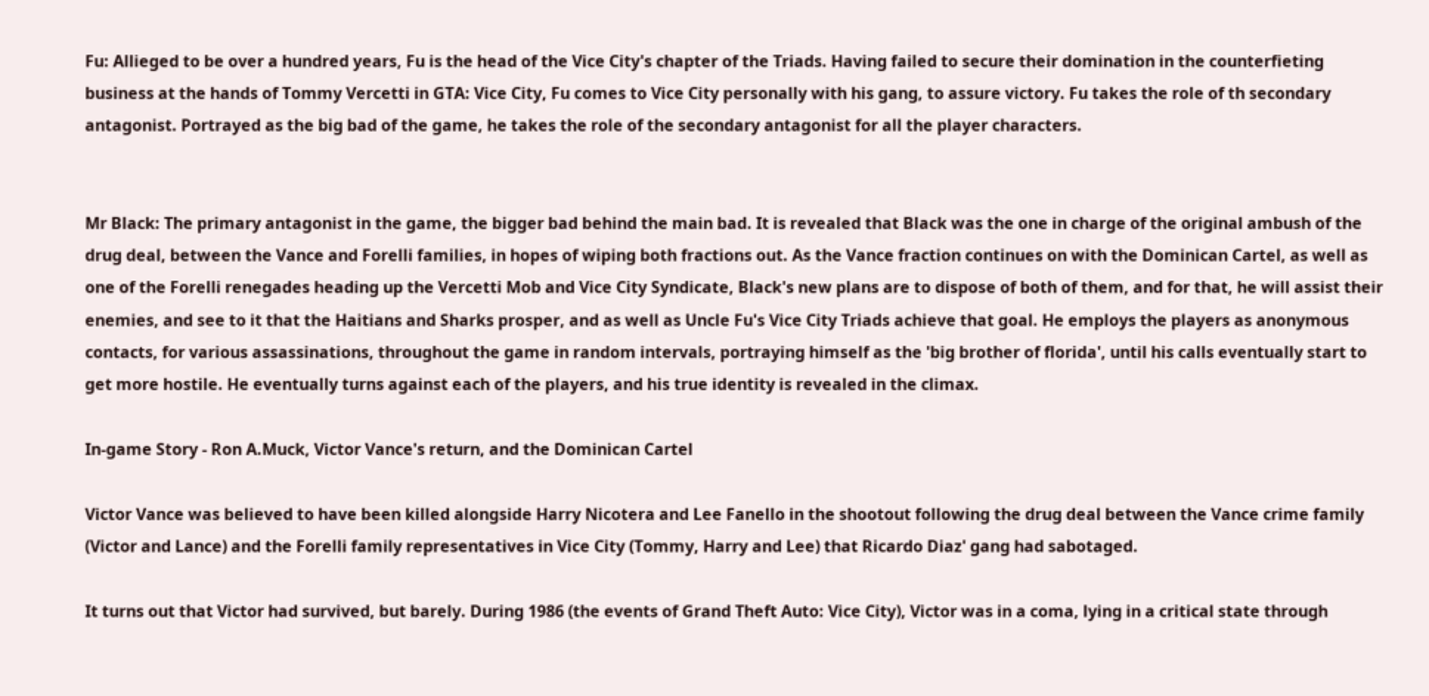Fu: Allieged to be over a hundred years, Fu is the head of the Vice City's chapter of the Triads. Having failed to secure their domination in the counterfieting business at the hands of Tommy Vercetti in GTA: Vice City, Fu comes to Vice City personally with his gang, to assure victory. Fu takes the role of th secondary antagonist. Portrayed as the big bad of the game, he takes the role of the secondary antagonist for all the player characters.


Mr Black: The primary antagonist in the game, the bigger bad behind the main bad. It is revealed that Black was the one in charge of the original ambush of the drug deal, between the Vance and Forelli families, in hopes of wiping both fractions out. As the Vance fraction continues on with the Dominican Cartel, as well as one of the Forelli renegades heading up the Vercetti Mob and Vice City Syndicate, Black's new plans are to dispose of both of them, and for that, he will assist their enemies, and see to it that the Haitians and Sharks prosper, and as well as Uncle Fu's Vice City Triads achieve that goal. He employs the players as anonymous contacts, for various assassinations, throughout the game in random intervals, portraying himself as the 'big brother of florida', until his calls eventually start to get more hostile. He eventually turns against each of the players, and his true identity is revealed in the climax.

In-game Story - Ron A.Muck, Victor Vance's return, and the Dominican Cartel

Victor Vance was believed to have been killed alongside Harry Nicotera and Lee Fanello in the shootout following the drug deal between the Vance crime family (Victor and Lance) and the Forelli family representatives in Vice City (Tommy, Harry and Lee) that Ricardo Diaz' gang had sabotaged.

It turns out that Victor had survived, but barely. During 1986 (the events of Grand Theft Auto: Vice City), Victor was in a coma, lying in a critical state through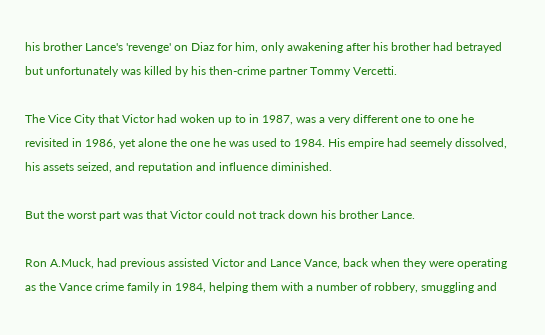his brother Lance's 'revenge' on Diaz for him, only awakening after his brother had betrayed but unfortunately was killed by his then-crime partner Tommy Vercetti.

The Vice City that Victor had woken up to in 1987, was a very different one to one he revisited in 1986, yet alone the one he was used to 1984. His empire had seemely dissolved, his assets seized, and reputation and influence diminished.

But the worst part was that Victor could not track down his brother Lance.

Ron A.Muck, had previous assisted Victor and Lance Vance, back when they were operating as the Vance crime family in 1984, helping them with a number of robbery, smuggling and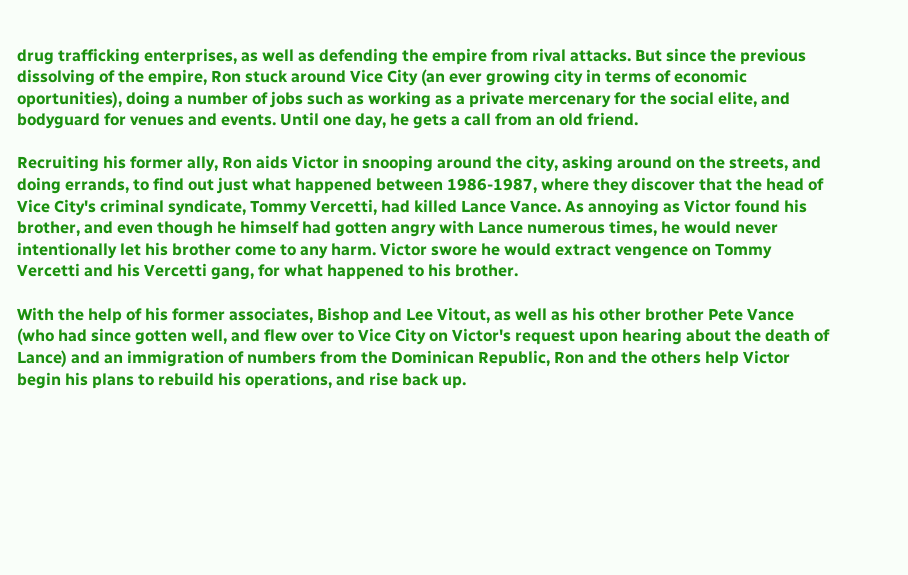drug trafficking enterprises, as well as defending the empire from rival attacks. But since the previous dissolving of the empire, Ron stuck around Vice City (an ever growing city in terms of economic oportunities), doing a number of jobs such as working as a private mercenary for the social elite, and bodyguard for venues and events. Until one day, he gets a call from an old friend.

Recruiting his former ally, Ron aids Victor in snooping around the city, asking around on the streets, and doing errands, to find out just what happened between 1986-1987, where they discover that the head of Vice City's criminal syndicate, Tommy Vercetti, had killed Lance Vance. As annoying as Victor found his brother, and even though he himself had gotten angry with Lance numerous times, he would never intentionally let his brother come to any harm. Victor swore he would extract vengence on Tommy Vercetti and his Vercetti gang, for what happened to his brother.

With the help of his former associates, Bishop and Lee Vitout, as well as his other brother Pete Vance (who had since gotten well, and flew over to Vice City on Victor's request upon hearing about the death of Lance) and an immigration of numbers from the Dominican Republic, Ron and the others help Victor begin his plans to rebuild his operations, and rise back up.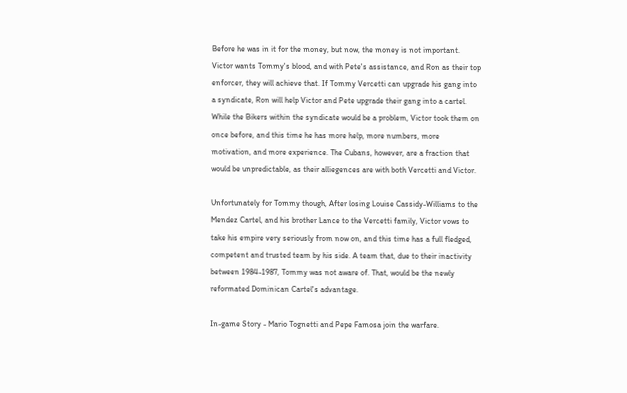Before he was in it for the money, but now, the money is not important. Victor wants Tommy's blood, and with Pete's assistance, and Ron as their top enforcer, they will achieve that. If Tommy Vercetti can upgrade his gang into a syndicate, Ron will help Victor and Pete upgrade their gang into a cartel. While the Bikers within the syndicate would be a problem, Victor took them on once before, and this time he has more help, more numbers, more motivation, and more experience. The Cubans, however, are a fraction that would be unpredictable, as their alliegences are with both Vercetti and Victor.

Unfortunately for Tommy though, After losing Louise Cassidy-Williams to the Mendez Cartel, and his brother Lance to the Vercetti family, Victor vows to take his empire very seriously from now on, and this time has a full fledged, competent and trusted team by his side. A team that, due to their inactivity between 1984-1987, Tommy was not aware of. That, would be the newly reformated Dominican Cartel's advantage.

In-game Story - Mario Tognetti and Pepe Famosa join the warfare.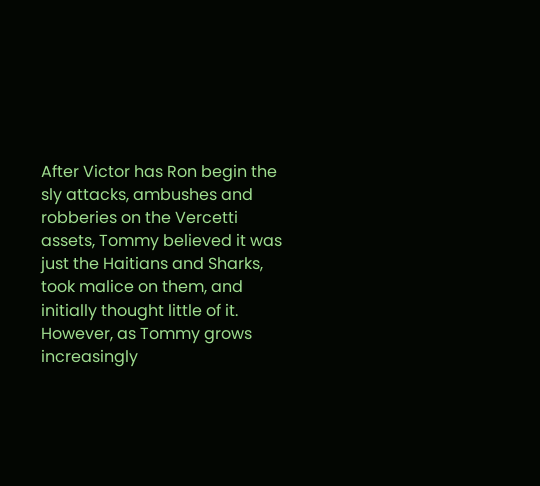After Victor has Ron begin the sly attacks, ambushes and robberies on the Vercetti assets, Tommy believed it was just the Haitians and Sharks, took malice on them, and initially thought little of it. However, as Tommy grows increasingly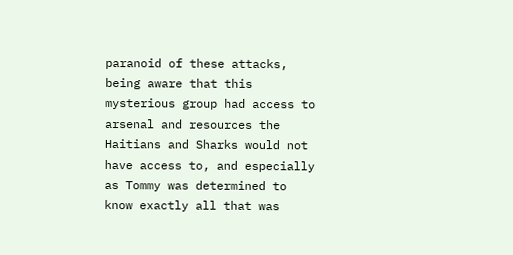paranoid of these attacks, being aware that this mysterious group had access to arsenal and resources the Haitians and Sharks would not have access to, and especially as Tommy was determined to know exactly all that was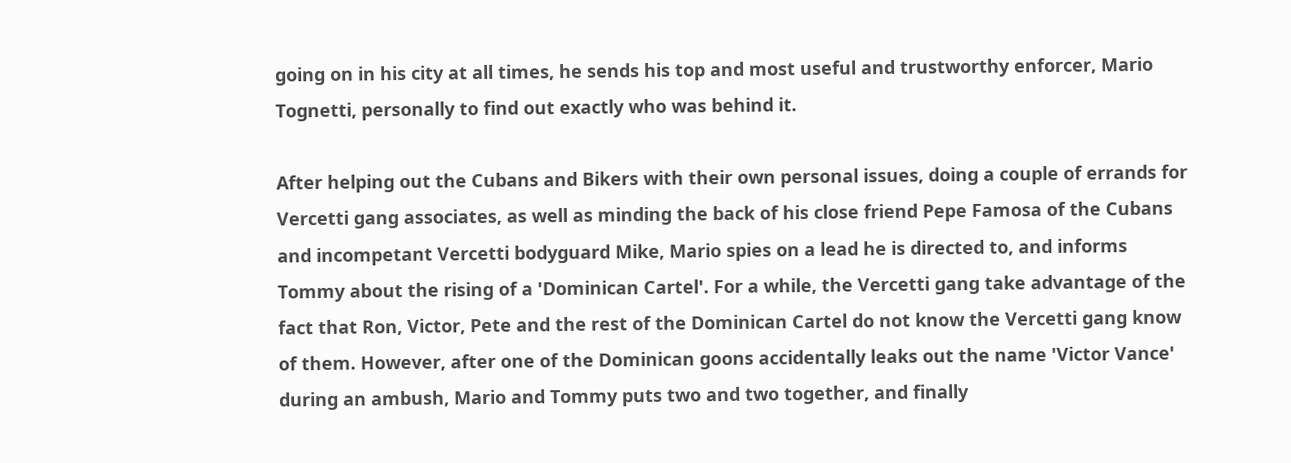going on in his city at all times, he sends his top and most useful and trustworthy enforcer, Mario Tognetti, personally to find out exactly who was behind it.

After helping out the Cubans and Bikers with their own personal issues, doing a couple of errands for Vercetti gang associates, as well as minding the back of his close friend Pepe Famosa of the Cubans and incompetant Vercetti bodyguard Mike, Mario spies on a lead he is directed to, and informs Tommy about the rising of a 'Dominican Cartel'. For a while, the Vercetti gang take advantage of the fact that Ron, Victor, Pete and the rest of the Dominican Cartel do not know the Vercetti gang know of them. However, after one of the Dominican goons accidentally leaks out the name 'Victor Vance' during an ambush, Mario and Tommy puts two and two together, and finally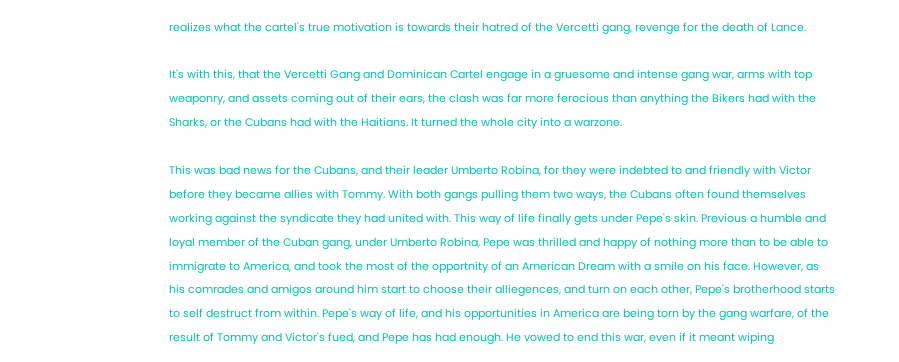realizes what the cartel's true motivation is towards their hatred of the Vercetti gang, revenge for the death of Lance.

It's with this, that the Vercetti Gang and Dominican Cartel engage in a gruesome and intense gang war, arms with top weaponry, and assets coming out of their ears, the clash was far more ferocious than anything the Bikers had with the Sharks, or the Cubans had with the Haitians. It turned the whole city into a warzone.

This was bad news for the Cubans, and their leader Umberto Robina, for they were indebted to and friendly with Victor before they became allies with Tommy. With both gangs pulling them two ways, the Cubans often found themselves working against the syndicate they had united with. This way of life finally gets under Pepe's skin. Previous a humble and loyal member of the Cuban gang, under Umberto Robina, Pepe was thrilled and happy of nothing more than to be able to immigrate to America, and took the most of the opportnity of an American Dream with a smile on his face. However, as his comrades and amigos around him start to choose their alliegences, and turn on each other, Pepe's brotherhood starts to self destruct from within. Pepe's way of life, and his opportunities in America are being torn by the gang warfare, of the result of Tommy and Victor's fued, and Pepe has had enough. He vowed to end this war, even if it meant wiping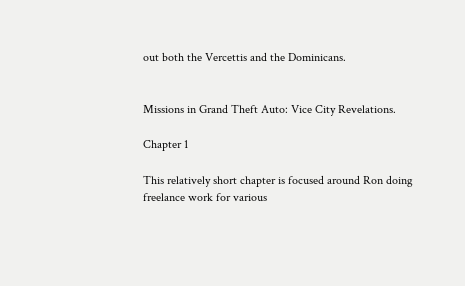out both the Vercettis and the Dominicans.


Missions in Grand Theft Auto: Vice City Revelations.

Chapter 1

This relatively short chapter is focused around Ron doing freelance work for various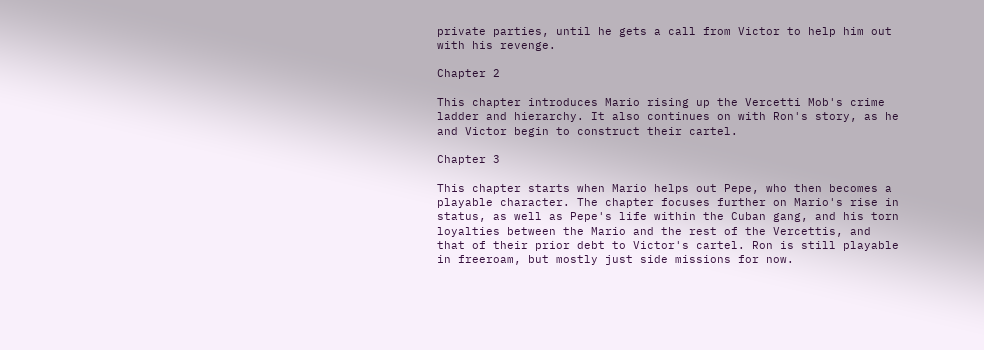private parties, until he gets a call from Victor to help him out with his revenge.

Chapter 2

This chapter introduces Mario rising up the Vercetti Mob's crime ladder and hierarchy. It also continues on with Ron's story, as he and Victor begin to construct their cartel.

Chapter 3

This chapter starts when Mario helps out Pepe, who then becomes a playable character. The chapter focuses further on Mario's rise in status, as well as Pepe's life within the Cuban gang, and his torn loyalties between the Mario and the rest of the Vercettis, and that of their prior debt to Victor's cartel. Ron is still playable in freeroam, but mostly just side missions for now.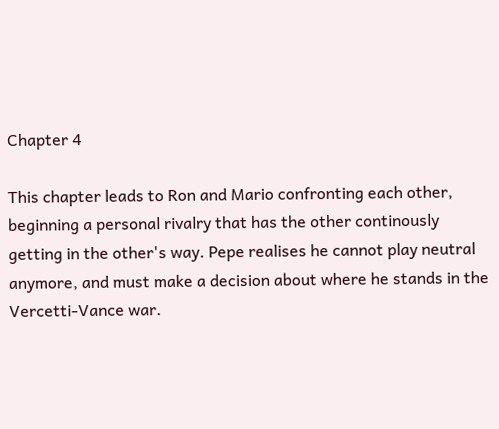Chapter 4

This chapter leads to Ron and Mario confronting each other, beginning a personal rivalry that has the other continously getting in the other's way. Pepe realises he cannot play neutral anymore, and must make a decision about where he stands in the Vercetti-Vance war.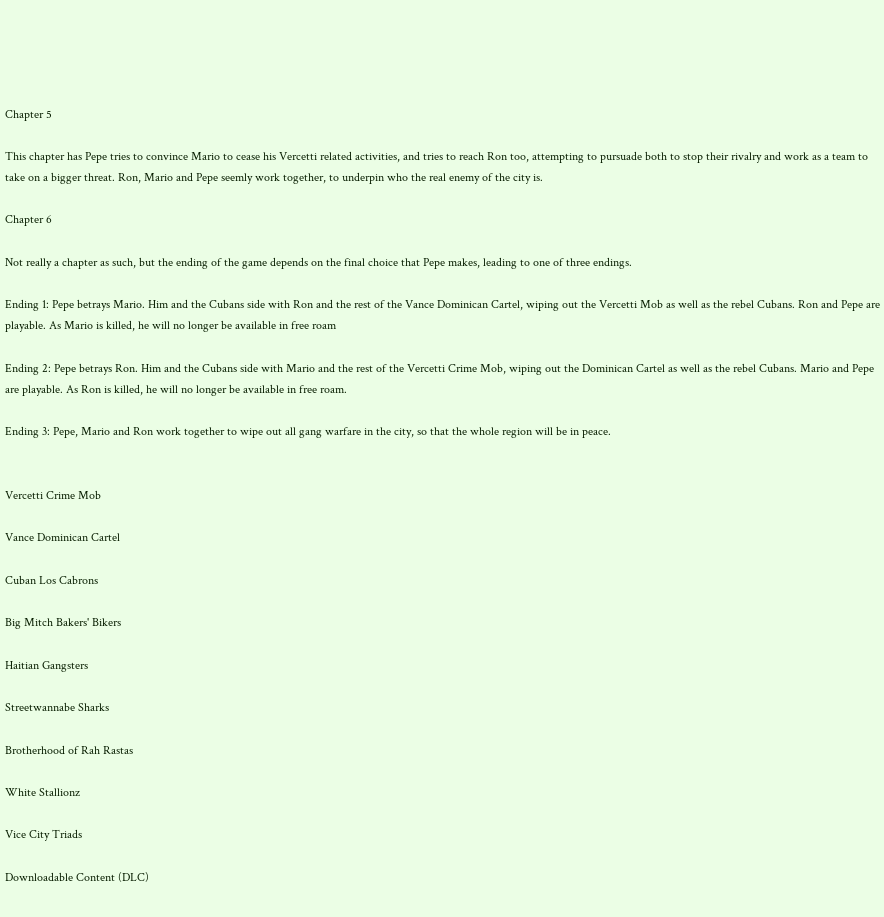Chapter 5

This chapter has Pepe tries to convince Mario to cease his Vercetti related activities, and tries to reach Ron too, attempting to pursuade both to stop their rivalry and work as a team to take on a bigger threat. Ron, Mario and Pepe seemly work together, to underpin who the real enemy of the city is.

Chapter 6

Not really a chapter as such, but the ending of the game depends on the final choice that Pepe makes, leading to one of three endings.

Ending 1: Pepe betrays Mario. Him and the Cubans side with Ron and the rest of the Vance Dominican Cartel, wiping out the Vercetti Mob as well as the rebel Cubans. Ron and Pepe are playable. As Mario is killed, he will no longer be available in free roam

Ending 2: Pepe betrays Ron. Him and the Cubans side with Mario and the rest of the Vercetti Crime Mob, wiping out the Dominican Cartel as well as the rebel Cubans. Mario and Pepe are playable. As Ron is killed, he will no longer be available in free roam.

Ending 3: Pepe, Mario and Ron work together to wipe out all gang warfare in the city, so that the whole region will be in peace.


Vercetti Crime Mob

Vance Dominican Cartel

Cuban Los Cabrons

Big Mitch Bakers' Bikers

Haitian Gangsters

Streetwannabe Sharks

Brotherhood of Rah Rastas

White Stallionz

Vice City Triads

Downloadable Content (DLC)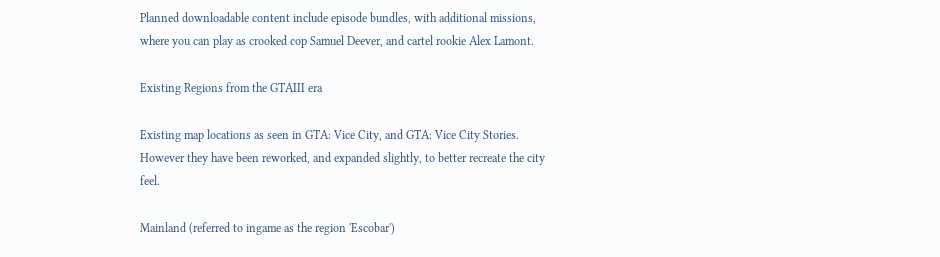Planned downloadable content include episode bundles, with additional missions, where you can play as crooked cop Samuel Deever, and cartel rookie Alex Lamont.

Existing Regions from the GTAIII era

Existing map locations as seen in GTA: Vice City, and GTA: Vice City Stories. However they have been reworked, and expanded slightly, to better recreate the city feel.

Mainland (referred to ingame as the region 'Escobar')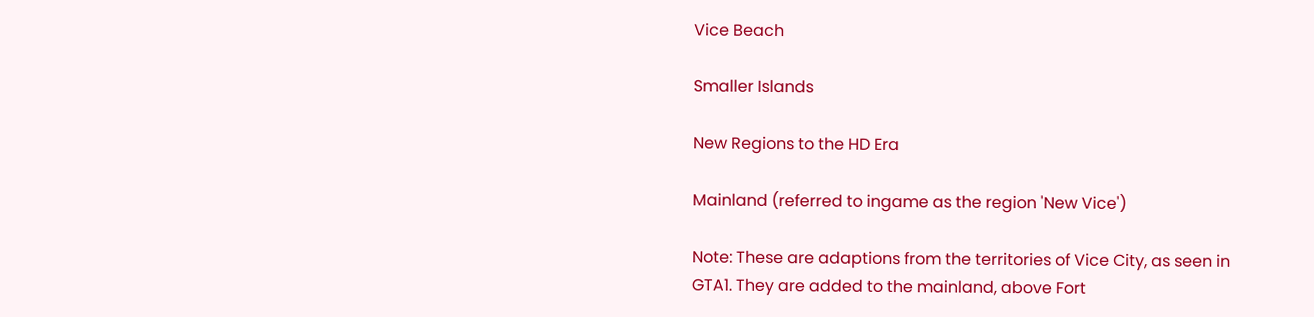Vice Beach

Smaller Islands

New Regions to the HD Era

Mainland (referred to ingame as the region 'New Vice')

Note: These are adaptions from the territories of Vice City, as seen in GTA1. They are added to the mainland, above Fort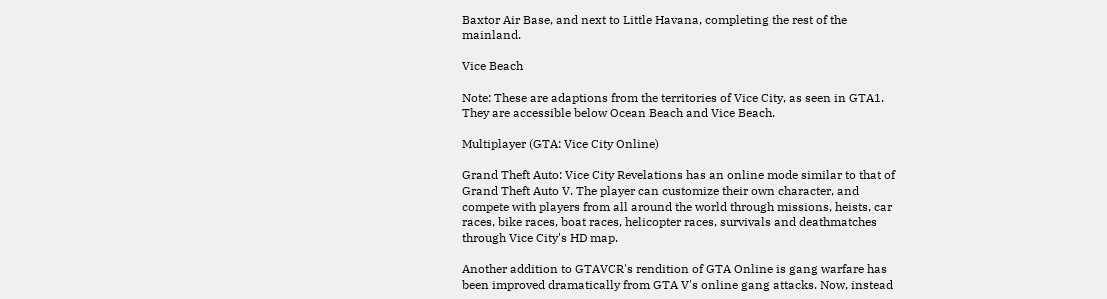Baxtor Air Base, and next to Little Havana, completing the rest of the mainland.

Vice Beach

Note: These are adaptions from the territories of Vice City, as seen in GTA1. They are accessible below Ocean Beach and Vice Beach.

Multiplayer (GTA: Vice City Online)

Grand Theft Auto: Vice City Revelations has an online mode similar to that of Grand Theft Auto V. The player can customize their own character, and compete with players from all around the world through missions, heists, car races, bike races, boat races, helicopter races, survivals and deathmatches through Vice City's HD map.

Another addition to GTAVCR's rendition of GTA Online is gang warfare has been improved dramatically from GTA V's online gang attacks. Now, instead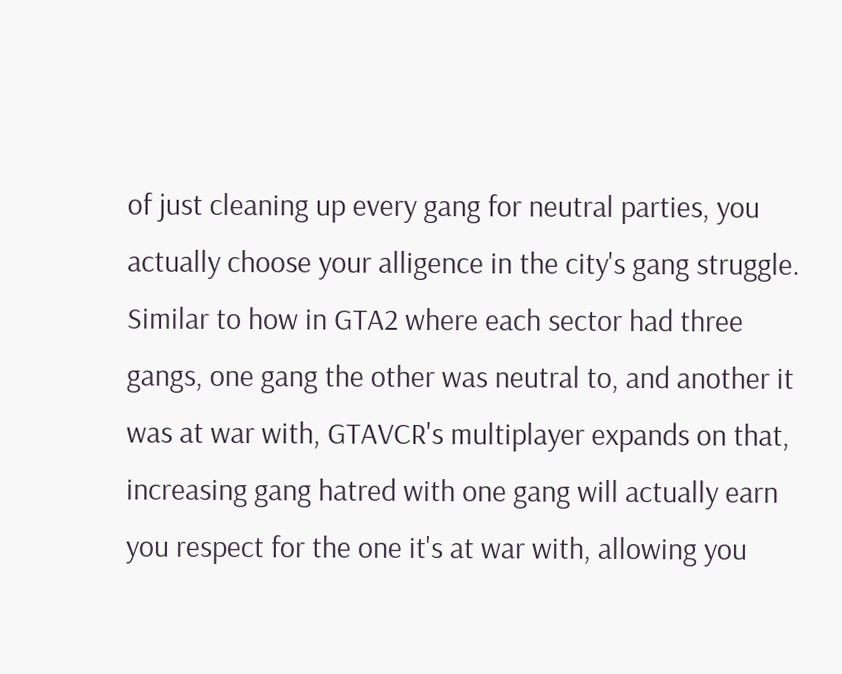of just cleaning up every gang for neutral parties, you actually choose your alligence in the city's gang struggle. Similar to how in GTA2 where each sector had three gangs, one gang the other was neutral to, and another it was at war with, GTAVCR's multiplayer expands on that, increasing gang hatred with one gang will actually earn you respect for the one it's at war with, allowing you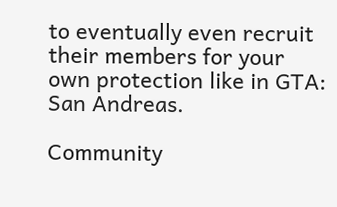to eventually even recruit their members for your own protection like in GTA: San Andreas.

Community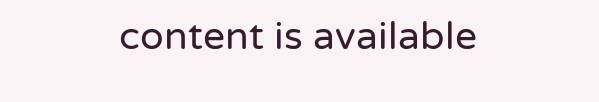content is available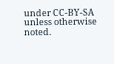under CC-BY-SA unless otherwise noted.